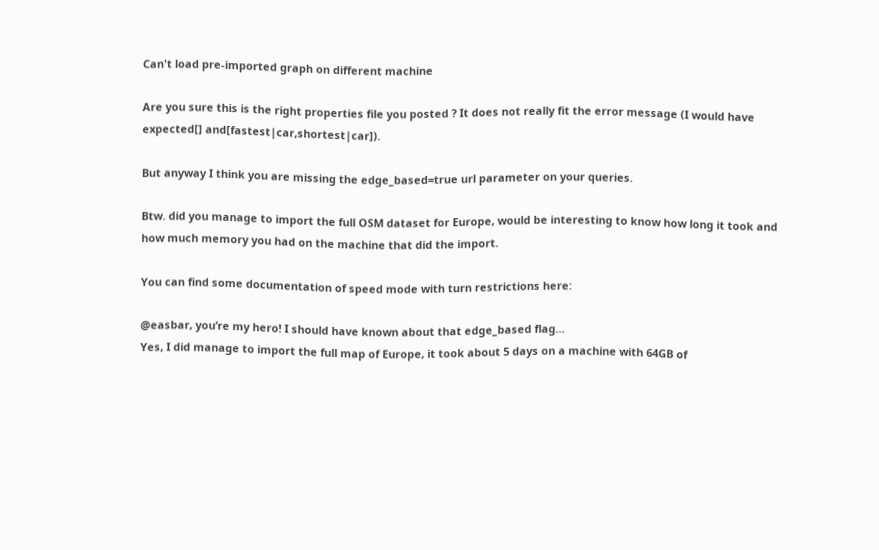Can't load pre-imported graph on different machine

Are you sure this is the right properties file you posted ? It does not really fit the error message (I would have expected[] and[fastest|car,shortest|car]).

But anyway I think you are missing the edge_based=true url parameter on your queries.

Btw. did you manage to import the full OSM dataset for Europe, would be interesting to know how long it took and how much memory you had on the machine that did the import.

You can find some documentation of speed mode with turn restrictions here:

@easbar, you’re my hero! I should have known about that edge_based flag…
Yes, I did manage to import the full map of Europe, it took about 5 days on a machine with 64GB of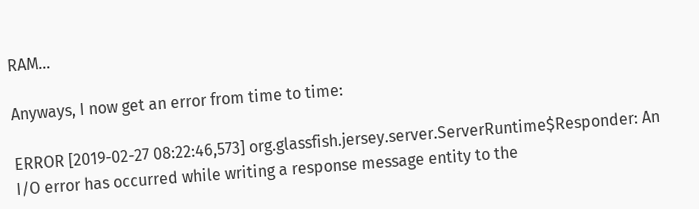RAM…

Anyways, I now get an error from time to time:

ERROR [2019-02-27 08:22:46,573] org.glassfish.jersey.server.ServerRuntime$Responder: An I/O error has occurred while writing a response message entity to the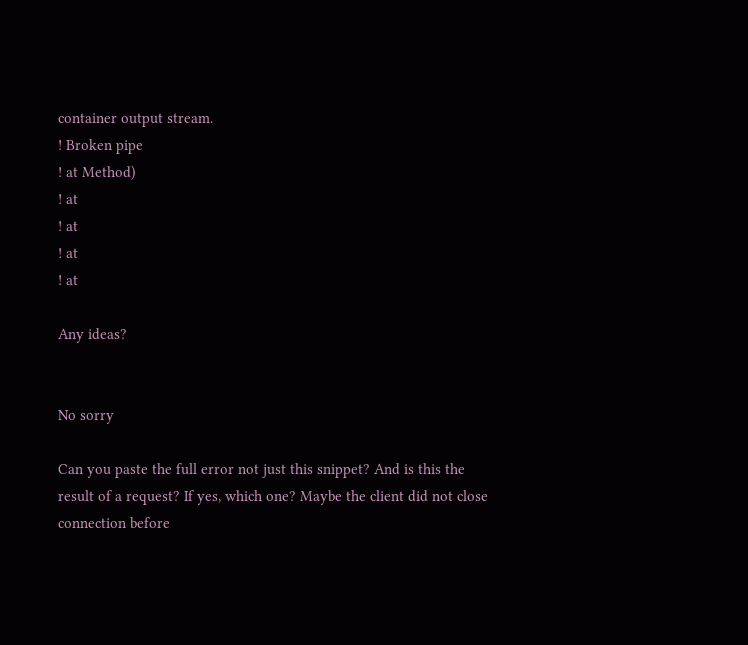container output stream.
! Broken pipe
! at Method)
! at
! at
! at
! at

Any ideas?


No sorry

Can you paste the full error not just this snippet? And is this the result of a request? If yes, which one? Maybe the client did not close connection before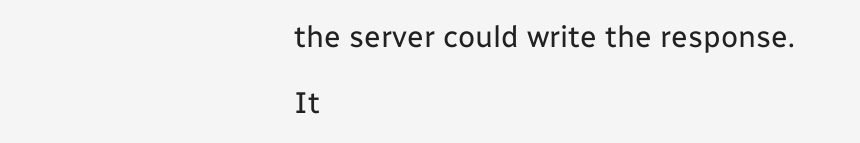the server could write the response.

It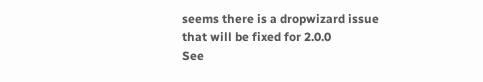seems there is a dropwizard issue
that will be fixed for 2.0.0
See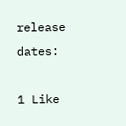release dates:

1 Like